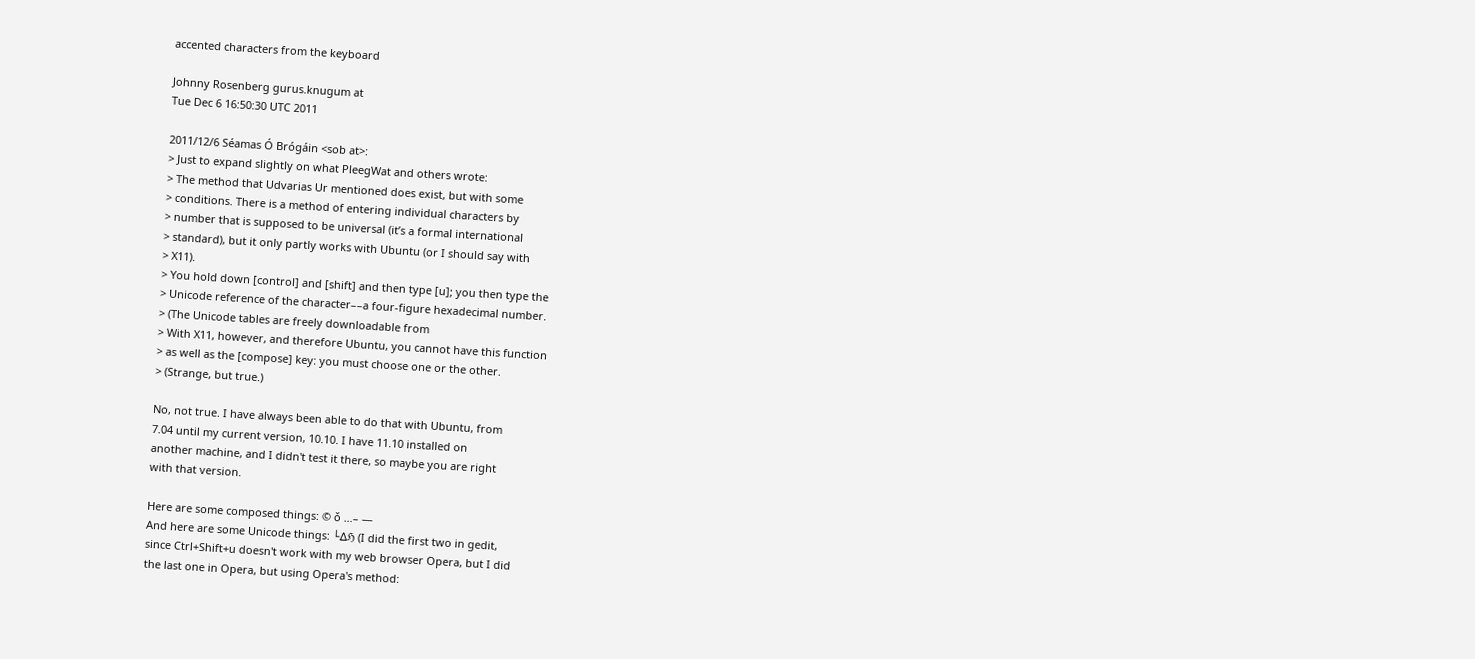accented characters from the keyboard

Johnny Rosenberg gurus.knugum at
Tue Dec 6 16:50:30 UTC 2011

2011/12/6 Séamas Ó Brógáin <sob at>:
> Just to expand slightly on what PleegWat and others wrote:
> The method that Udvarias Ur mentioned does exist, but with some
> conditions. There is a method of entering individual characters by
> number that is supposed to be universal (it’s a formal international
> standard), but it only partly works with Ubuntu (or I should say with
> X11).
> You hold down [control] and [shift] and then type [u]; you then type the
> Unicode reference of the character––a four-figure hexadecimal number.
> (The Unicode tables are freely downloadable from
> With X11, however, and therefore Ubuntu, you cannot have this function
> as well as the [compose] key: you must choose one or the other.
> (Strange, but true.)

No, not true. I have always been able to do that with Ubuntu, from
7.04 until my current version, 10.10. I have 11.10 installed on
another machine, and I didn't test it there, so maybe you are right
with that version.

Here are some composed things: © ǒ …– —
And here are some Unicode things: └∆ℌ (I did the first two in gedit,
since Ctrl+Shift+u doesn't work with my web browser Opera, but I did
the last one in Opera, but using Opera's method: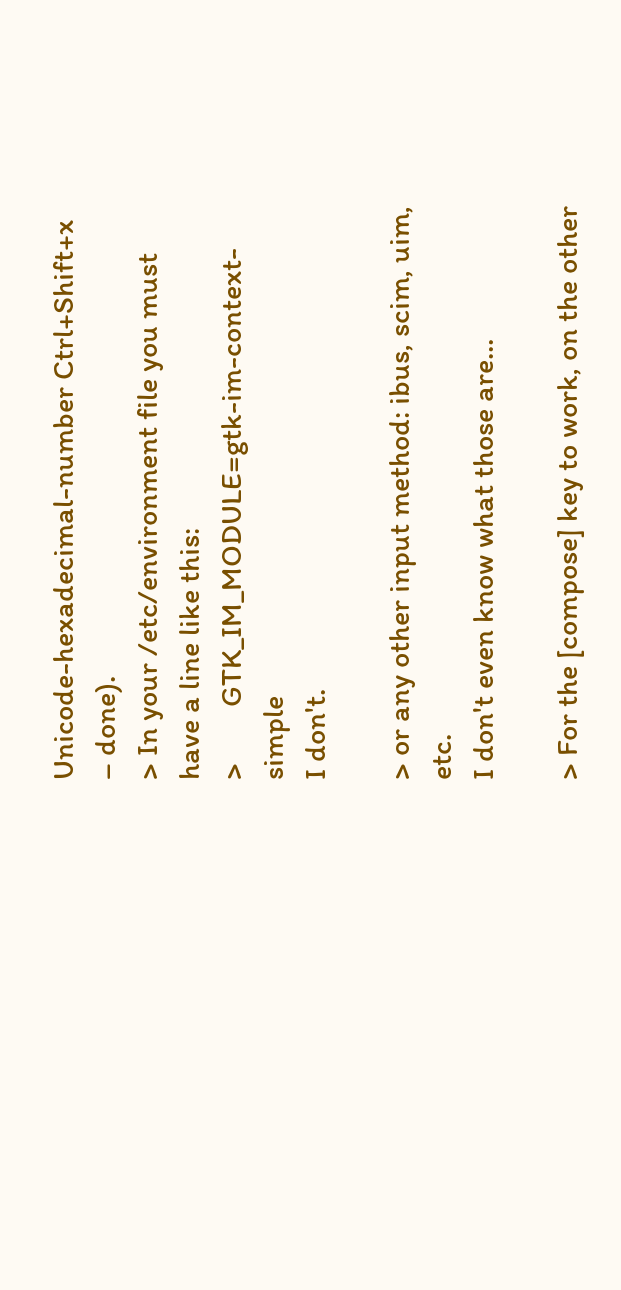Unicode-hexadecimal-number Ctrl+Shift+x – done).
> In your /etc/environment file you must have a line like this:
>        GTK_IM_MODULE=gtk-im-context-simple
I don't.

> or any other input method: ibus, scim, uim, etc.
I don't even know what those are…

> For the [compose] key to work, on the other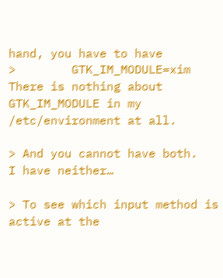hand, you have to have
>        GTK_IM_MODULE=xim
There is nothing about GTK_IM_MODULE in my /etc/environment at all.

> And you cannot have both.
I have neither…

> To see which input method is active at the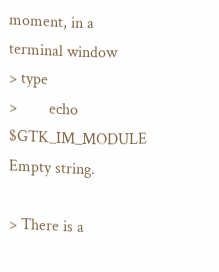moment, in a terminal window
> type
>        echo $GTK_IM_MODULE
Empty string.

> There is a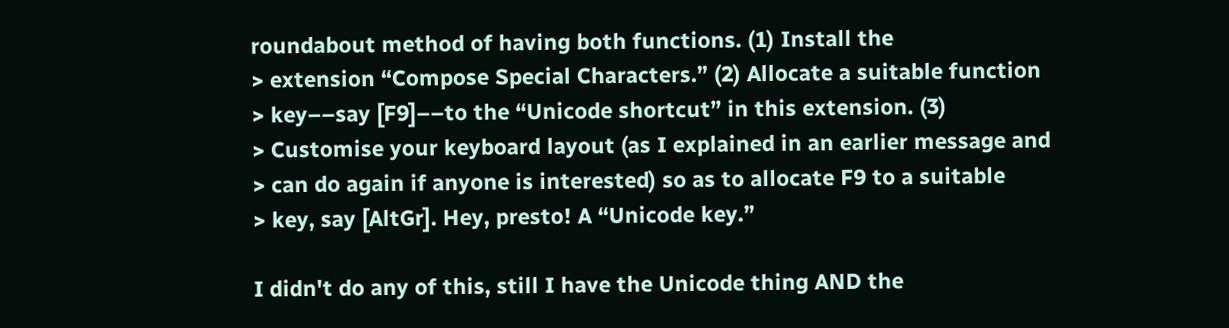roundabout method of having both functions. (1) Install the
> extension “Compose Special Characters.” (2) Allocate a suitable function
> key––say [F9]––to the “Unicode shortcut” in this extension. (3)
> Customise your keyboard layout (as I explained in an earlier message and
> can do again if anyone is interested) so as to allocate F9 to a suitable
> key, say [AltGr]. Hey, presto! A “Unicode key.”

I didn't do any of this, still I have the Unicode thing AND the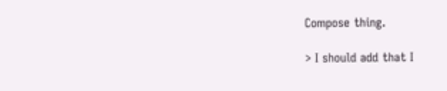Compose thing.

> I should add that I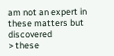am not an expert in these matters but discovered
> these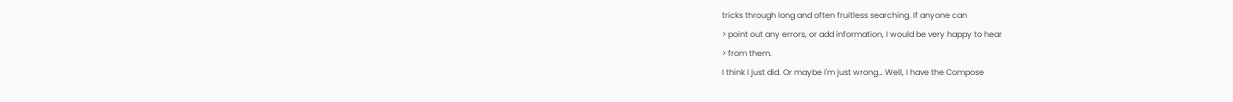tricks through long and often fruitless searching. If anyone can
> point out any errors, or add information, I would be very happy to hear
> from them.
I think I just did. Or maybe I'm just wrong… Well, I have the Compose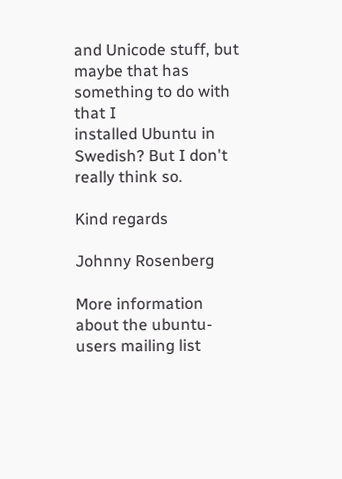and Unicode stuff, but maybe that has something to do with that I
installed Ubuntu in Swedish? But I don't really think so.

Kind regards

Johnny Rosenberg

More information about the ubuntu-users mailing list